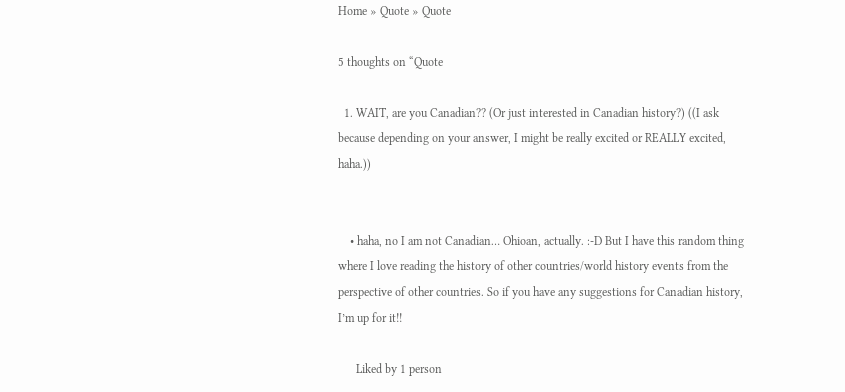Home » Quote » Quote

5 thoughts on “Quote

  1. WAIT, are you Canadian?? (Or just interested in Canadian history?) ((I ask because depending on your answer, I might be really excited or REALLY excited, haha.))


    • haha, no I am not Canadian… Ohioan, actually. :-D But I have this random thing where I love reading the history of other countries/world history events from the perspective of other countries. So if you have any suggestions for Canadian history, I’m up for it!!

      Liked by 1 person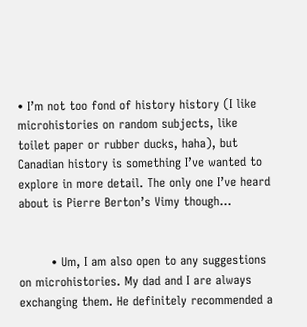• I’m not too fond of history history (I like microhistories on random subjects, like toilet paper or rubber ducks, haha), but Canadian history is something I’ve wanted to explore in more detail. The only one I’ve heard about is Pierre Berton’s Vimy though…


        • Um, I am also open to any suggestions on microhistories. My dad and I are always exchanging them. He definitely recommended a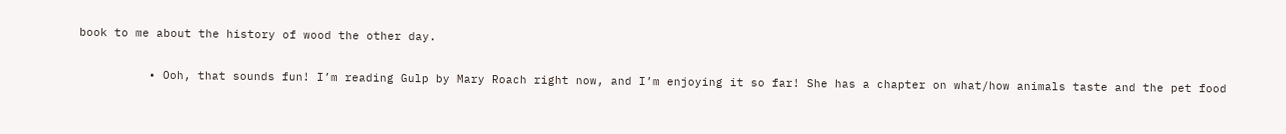book to me about the history of wood the other day.


          • Ooh, that sounds fun! I’m reading Gulp by Mary Roach right now, and I’m enjoying it so far! She has a chapter on what/how animals taste and the pet food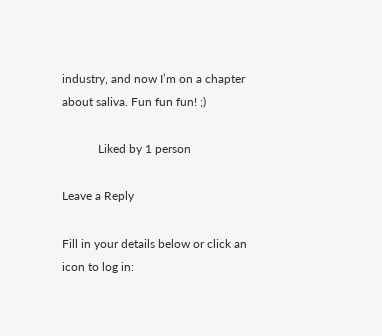industry, and now I’m on a chapter about saliva. Fun fun fun! ;)

            Liked by 1 person

Leave a Reply

Fill in your details below or click an icon to log in: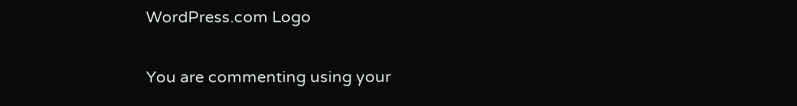WordPress.com Logo

You are commenting using your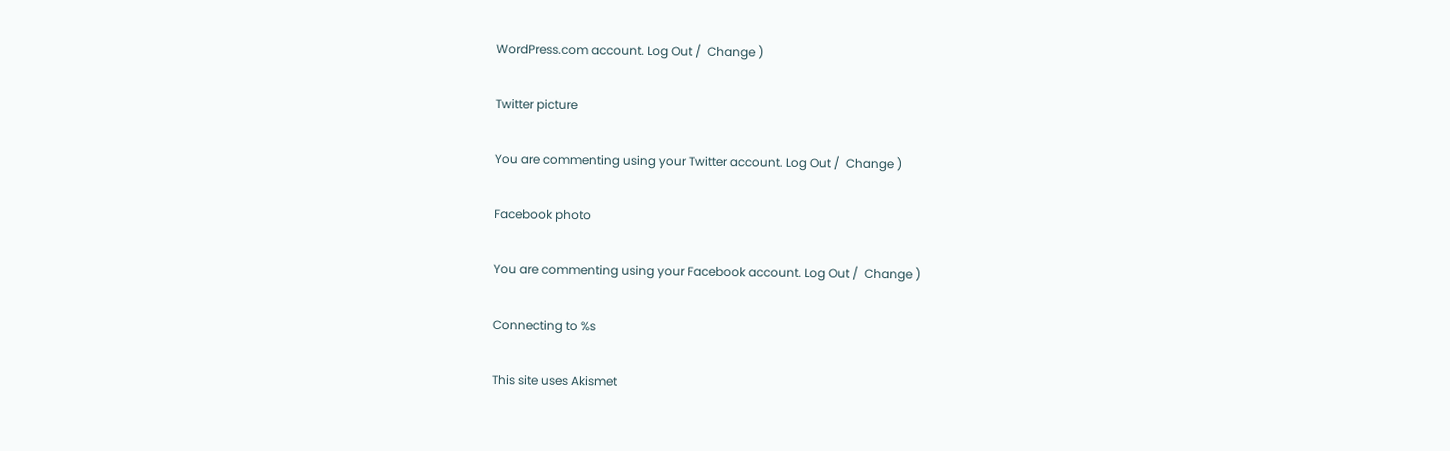WordPress.com account. Log Out /  Change )

Twitter picture

You are commenting using your Twitter account. Log Out /  Change )

Facebook photo

You are commenting using your Facebook account. Log Out /  Change )

Connecting to %s

This site uses Akismet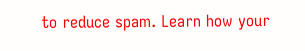to reduce spam. Learn how your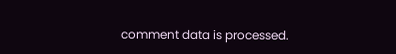comment data is processed.